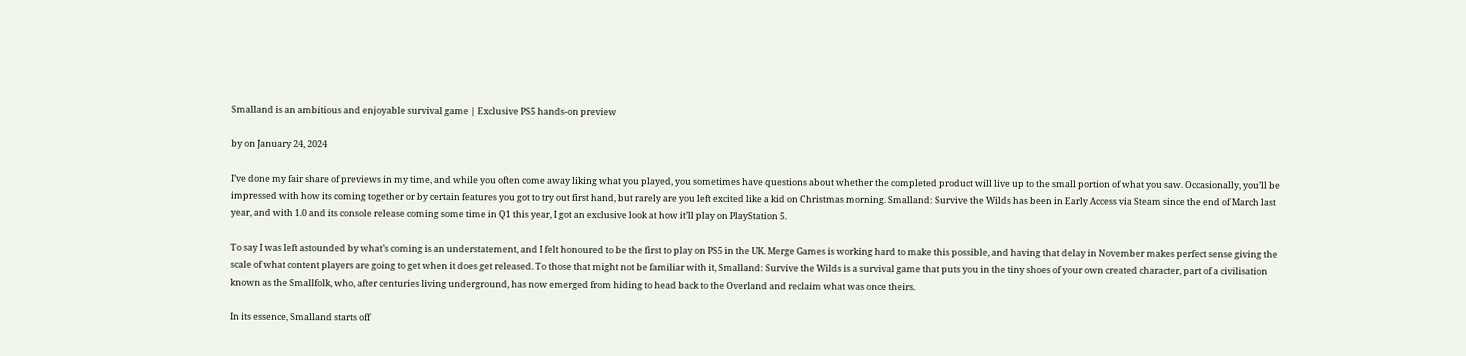Smalland is an ambitious and enjoyable survival game | Exclusive PS5 hands-on preview

by on January 24, 2024

I’ve done my fair share of previews in my time, and while you often come away liking what you played, you sometimes have questions about whether the completed product will live up to the small portion of what you saw. Occasionally, you’ll be impressed with how its coming together or by certain features you got to try out first hand, but rarely are you left excited like a kid on Christmas morning. Smalland: Survive the Wilds has been in Early Access via Steam since the end of March last year, and with 1.0 and its console release coming some time in Q1 this year, I got an exclusive look at how it’ll play on PlayStation 5.

To say I was left astounded by what’s coming is an understatement, and I felt honoured to be the first to play on PS5 in the UK. Merge Games is working hard to make this possible, and having that delay in November makes perfect sense giving the scale of what content players are going to get when it does get released. To those that might not be familiar with it, Smalland: Survive the Wilds is a survival game that puts you in the tiny shoes of your own created character, part of a civilisation known as the Smallfolk, who, after centuries living underground, has now emerged from hiding to head back to the Overland and reclaim what was once theirs.

In its essence, Smalland starts off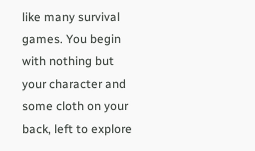like many survival games. You begin with nothing but your character and some cloth on your back, left to explore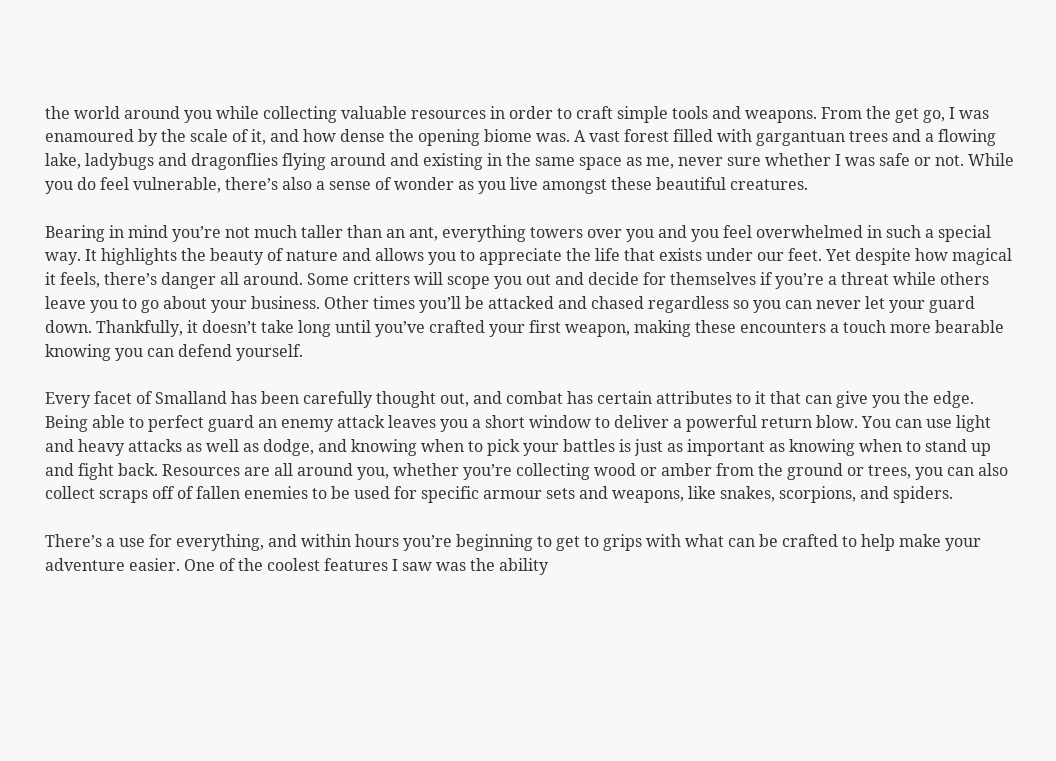the world around you while collecting valuable resources in order to craft simple tools and weapons. From the get go, I was enamoured by the scale of it, and how dense the opening biome was. A vast forest filled with gargantuan trees and a flowing lake, ladybugs and dragonflies flying around and existing in the same space as me, never sure whether I was safe or not. While you do feel vulnerable, there’s also a sense of wonder as you live amongst these beautiful creatures.

Bearing in mind you’re not much taller than an ant, everything towers over you and you feel overwhelmed in such a special way. It highlights the beauty of nature and allows you to appreciate the life that exists under our feet. Yet despite how magical it feels, there’s danger all around. Some critters will scope you out and decide for themselves if you’re a threat while others leave you to go about your business. Other times you’ll be attacked and chased regardless so you can never let your guard down. Thankfully, it doesn’t take long until you’ve crafted your first weapon, making these encounters a touch more bearable knowing you can defend yourself.

Every facet of Smalland has been carefully thought out, and combat has certain attributes to it that can give you the edge. Being able to perfect guard an enemy attack leaves you a short window to deliver a powerful return blow. You can use light and heavy attacks as well as dodge, and knowing when to pick your battles is just as important as knowing when to stand up and fight back. Resources are all around you, whether you’re collecting wood or amber from the ground or trees, you can also collect scraps off of fallen enemies to be used for specific armour sets and weapons, like snakes, scorpions, and spiders.

There’s a use for everything, and within hours you’re beginning to get to grips with what can be crafted to help make your adventure easier. One of the coolest features I saw was the ability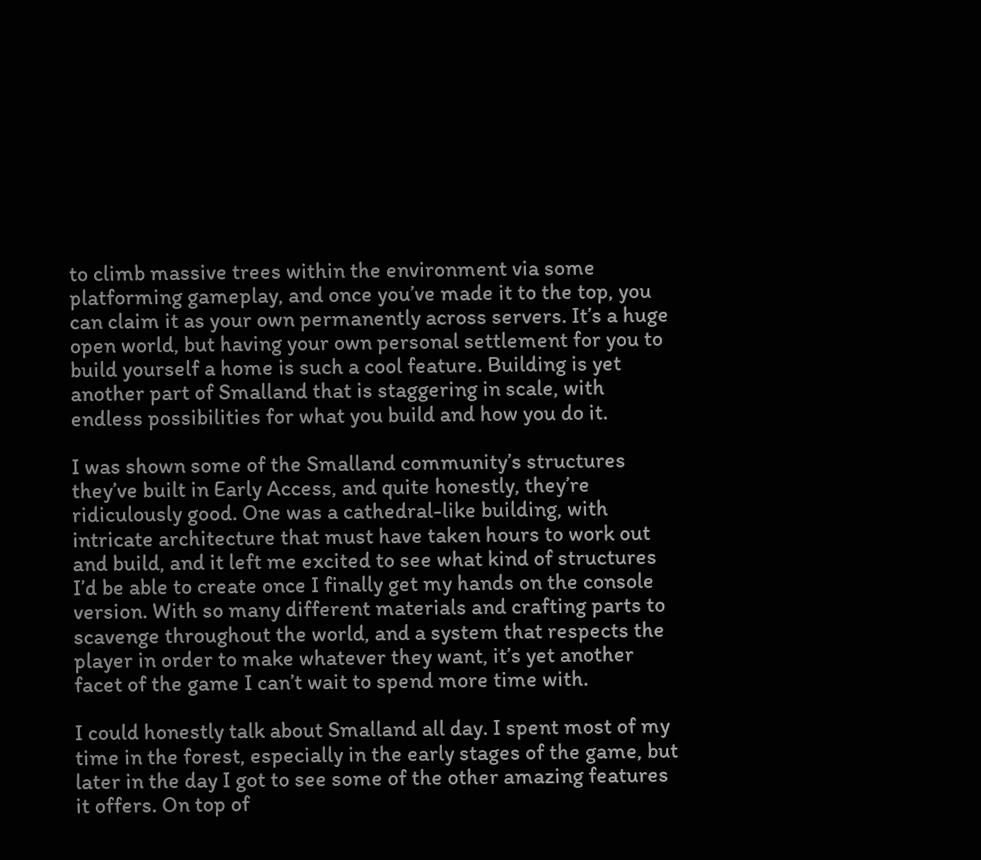to climb massive trees within the environment via some platforming gameplay, and once you’ve made it to the top, you can claim it as your own permanently across servers. It’s a huge open world, but having your own personal settlement for you to build yourself a home is such a cool feature. Building is yet another part of Smalland that is staggering in scale, with endless possibilities for what you build and how you do it.

I was shown some of the Smalland community’s structures they’ve built in Early Access, and quite honestly, they’re ridiculously good. One was a cathedral-like building, with intricate architecture that must have taken hours to work out and build, and it left me excited to see what kind of structures I’d be able to create once I finally get my hands on the console version. With so many different materials and crafting parts to scavenge throughout the world, and a system that respects the player in order to make whatever they want, it’s yet another facet of the game I can’t wait to spend more time with.

I could honestly talk about Smalland all day. I spent most of my time in the forest, especially in the early stages of the game, but later in the day I got to see some of the other amazing features it offers. On top of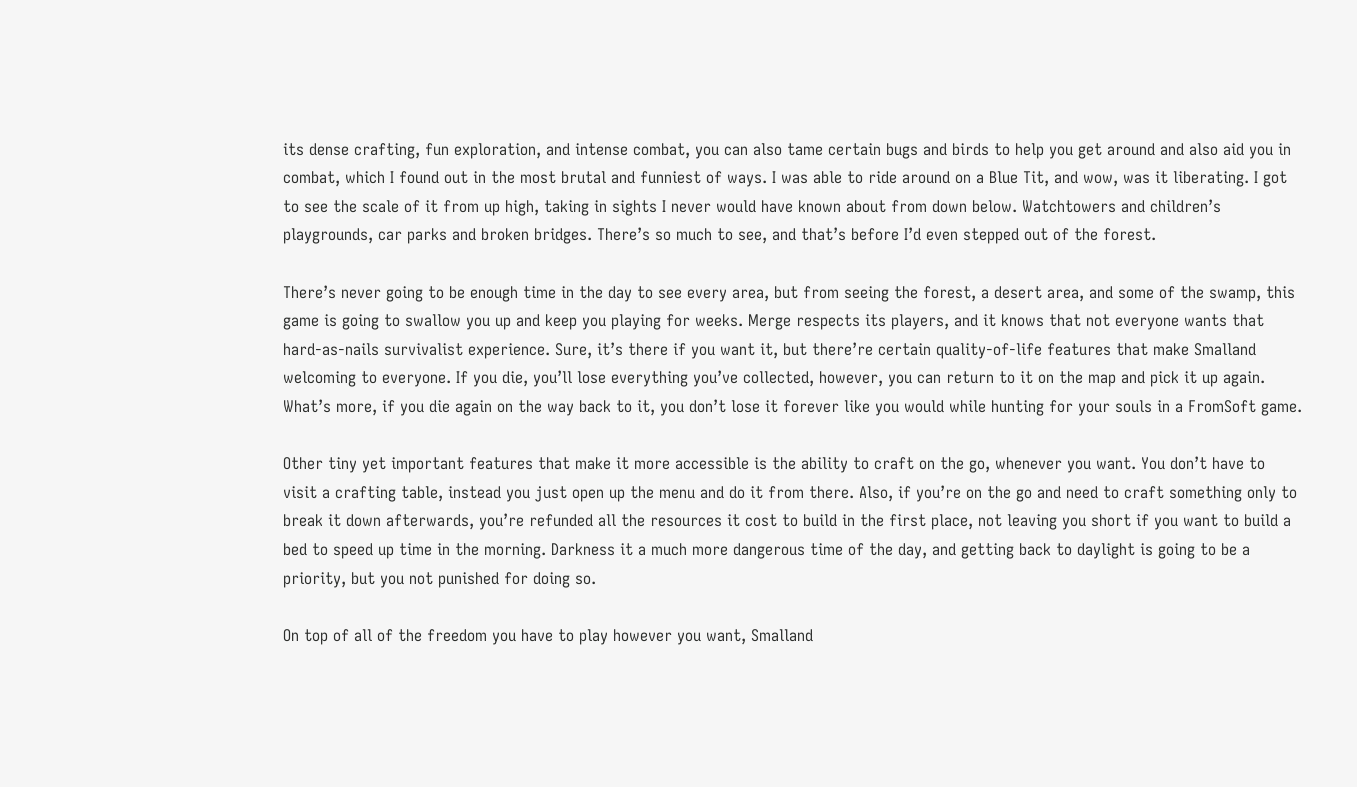its dense crafting, fun exploration, and intense combat, you can also tame certain bugs and birds to help you get around and also aid you in combat, which I found out in the most brutal and funniest of ways. I was able to ride around on a Blue Tit, and wow, was it liberating. I got to see the scale of it from up high, taking in sights I never would have known about from down below. Watchtowers and children’s playgrounds, car parks and broken bridges. There’s so much to see, and that’s before I’d even stepped out of the forest.

There’s never going to be enough time in the day to see every area, but from seeing the forest, a desert area, and some of the swamp, this game is going to swallow you up and keep you playing for weeks. Merge respects its players, and it knows that not everyone wants that hard-as-nails survivalist experience. Sure, it’s there if you want it, but there’re certain quality-of-life features that make Smalland welcoming to everyone. If you die, you’ll lose everything you’ve collected, however, you can return to it on the map and pick it up again. What’s more, if you die again on the way back to it, you don’t lose it forever like you would while hunting for your souls in a FromSoft game.

Other tiny yet important features that make it more accessible is the ability to craft on the go, whenever you want. You don’t have to visit a crafting table, instead you just open up the menu and do it from there. Also, if you’re on the go and need to craft something only to break it down afterwards, you’re refunded all the resources it cost to build in the first place, not leaving you short if you want to build a bed to speed up time in the morning. Darkness it a much more dangerous time of the day, and getting back to daylight is going to be a priority, but you not punished for doing so.

On top of all of the freedom you have to play however you want, Smalland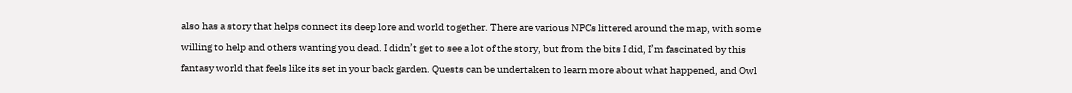also has a story that helps connect its deep lore and world together. There are various NPCs littered around the map, with some willing to help and others wanting you dead. I didn’t get to see a lot of the story, but from the bits I did, I’m fascinated by this fantasy world that feels like its set in your back garden. Quests can be undertaken to learn more about what happened, and Owl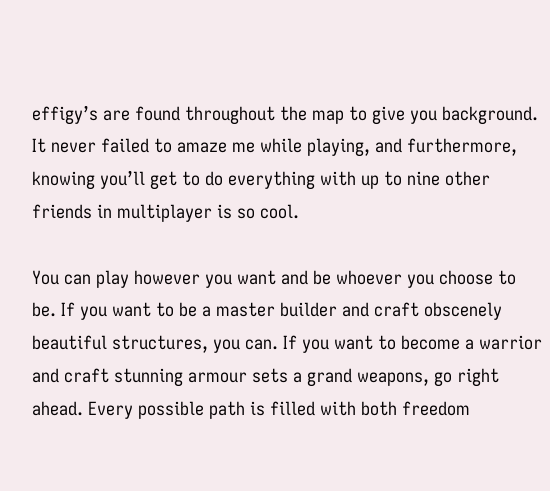effigy’s are found throughout the map to give you background. It never failed to amaze me while playing, and furthermore, knowing you’ll get to do everything with up to nine other friends in multiplayer is so cool.

You can play however you want and be whoever you choose to be. If you want to be a master builder and craft obscenely beautiful structures, you can. If you want to become a warrior and craft stunning armour sets a grand weapons, go right ahead. Every possible path is filled with both freedom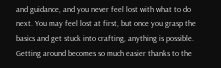and guidance, and you never feel lost with what to do next. You may feel lost at first, but once you grasp the basics and get stuck into crafting, anything is possible. Getting around becomes so much easier thanks to the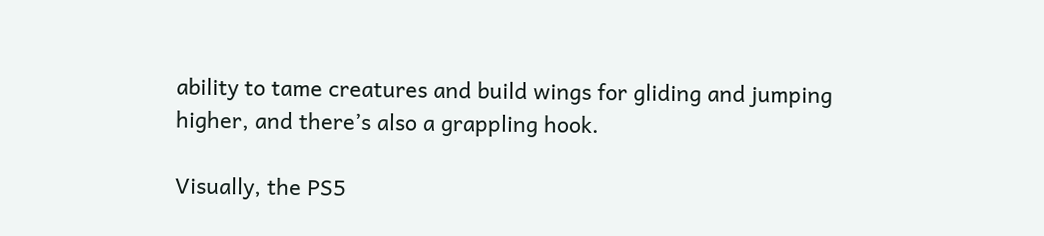ability to tame creatures and build wings for gliding and jumping higher, and there’s also a grappling hook.

Visually, the PS5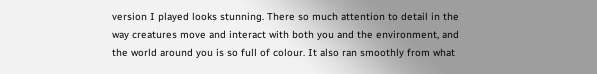version I played looks stunning. There so much attention to detail in the way creatures move and interact with both you and the environment, and the world around you is so full of colour. It also ran smoothly from what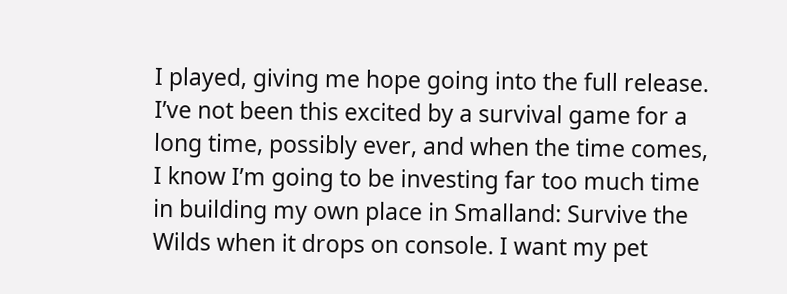I played, giving me hope going into the full release. I’ve not been this excited by a survival game for a long time, possibly ever, and when the time comes, I know I’m going to be investing far too much time in building my own place in Smalland: Survive the Wilds when it drops on console. I want my pet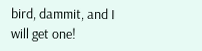bird, dammit, and I will get one!